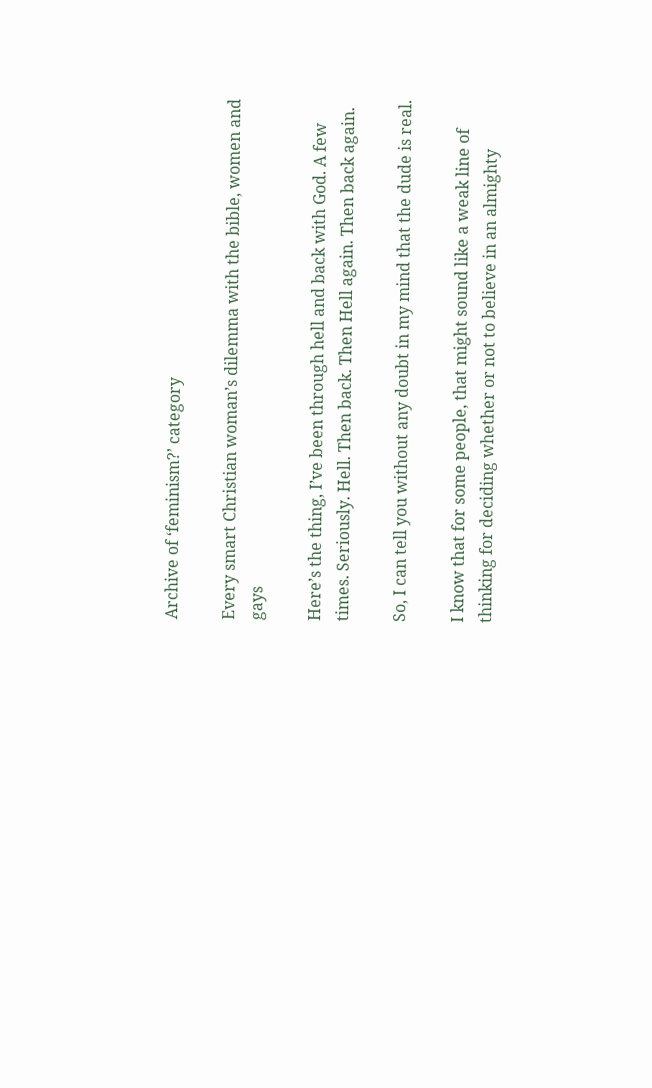Archive of ‘feminism?’ category

Every smart Christian woman’s dilemma with the bible, women and gays

Here’s the thing, I’ve been through hell and back with God. A few times. Seriously. Hell. Then back. Then Hell again. Then back again.

So, I can tell you without any doubt in my mind that the dude is real.

I know that for some people, that might sound like a weak line of thinking for deciding whether or not to believe in an almighty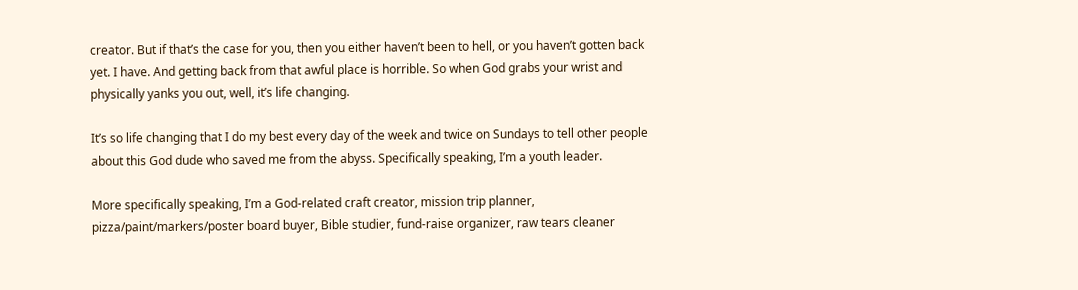creator. But if that’s the case for you, then you either haven’t been to hell, or you haven’t gotten back yet. I have. And getting back from that awful place is horrible. So when God grabs your wrist and physically yanks you out, well, it’s life changing.

It’s so life changing that I do my best every day of the week and twice on Sundays to tell other people about this God dude who saved me from the abyss. Specifically speaking, I’m a youth leader.

More specifically speaking, I’m a God-related craft creator, mission trip planner, pizza/paint/markers/poster board buyer, Bible studier, fund-raise organizer, raw tears cleaner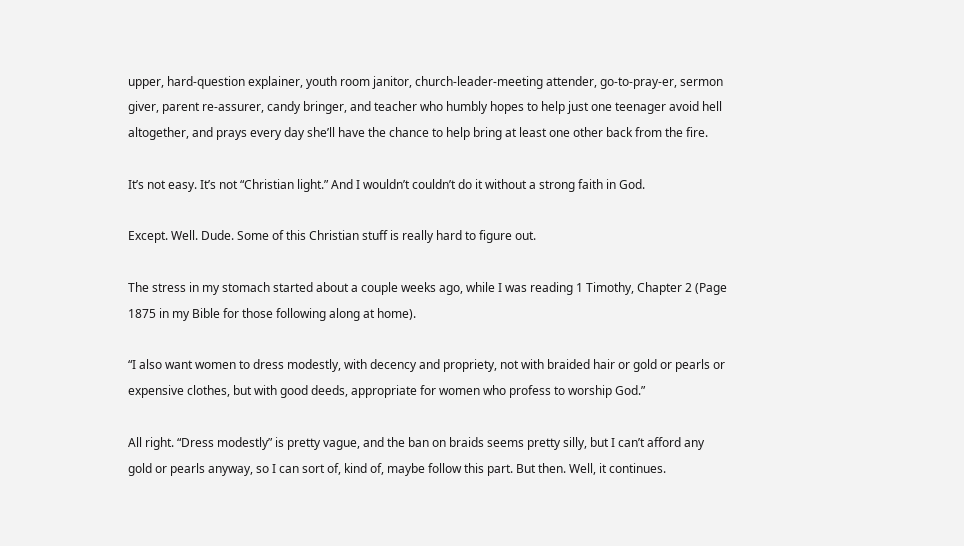upper, hard-question explainer, youth room janitor, church-leader-meeting attender, go-to-pray-er, sermon giver, parent re-assurer, candy bringer, and teacher who humbly hopes to help just one teenager avoid hell altogether, and prays every day she’ll have the chance to help bring at least one other back from the fire.

It’s not easy. It’s not “Christian light.” And I wouldn’t couldn’t do it without a strong faith in God.

Except. Well. Dude. Some of this Christian stuff is really hard to figure out.

The stress in my stomach started about a couple weeks ago, while I was reading 1 Timothy, Chapter 2 (Page 1875 in my Bible for those following along at home).

“I also want women to dress modestly, with decency and propriety, not with braided hair or gold or pearls or expensive clothes, but with good deeds, appropriate for women who profess to worship God.”

All right. “Dress modestly” is pretty vague, and the ban on braids seems pretty silly, but I can’t afford any gold or pearls anyway, so I can sort of, kind of, maybe follow this part. But then. Well, it continues.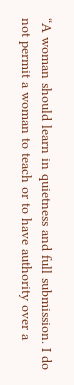“A woman should learn in quietness and full submission. I do not permit a woman to teach or to have authority over a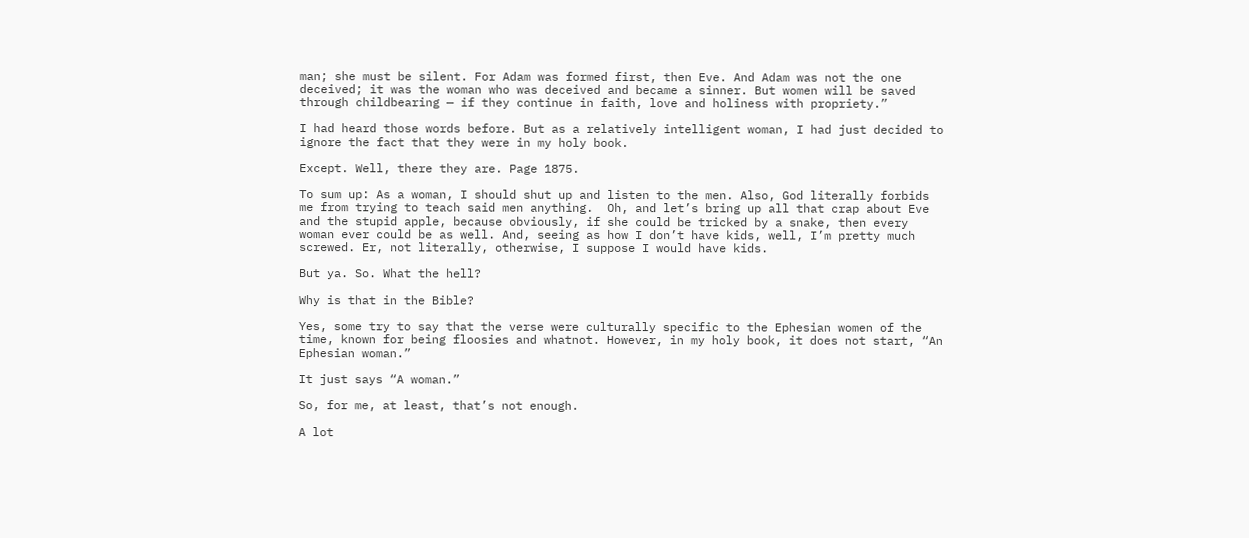man; she must be silent. For Adam was formed first, then Eve. And Adam was not the one deceived; it was the woman who was deceived and became a sinner. But women will be saved through childbearing — if they continue in faith, love and holiness with propriety.”

I had heard those words before. But as a relatively intelligent woman, I had just decided to ignore the fact that they were in my holy book.

Except. Well, there they are. Page 1875.

To sum up: As a woman, I should shut up and listen to the men. Also, God literally forbids me from trying to teach said men anything.  Oh, and let’s bring up all that crap about Eve and the stupid apple, because obviously, if she could be tricked by a snake, then every woman ever could be as well. And, seeing as how I don’t have kids, well, I’m pretty much screwed. Er, not literally, otherwise, I suppose I would have kids.

But ya. So. What the hell?

Why is that in the Bible?

Yes, some try to say that the verse were culturally specific to the Ephesian women of the time, known for being floosies and whatnot. However, in my holy book, it does not start, “An Ephesian woman.”

It just says “A woman.”

So, for me, at least, that’s not enough.

A lot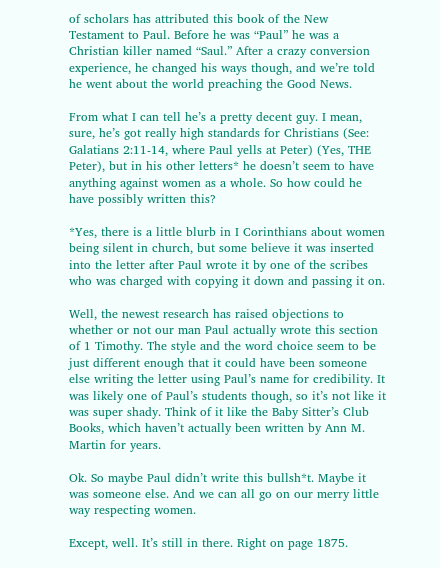of scholars has attributed this book of the New Testament to Paul. Before he was “Paul” he was a Christian killer named “Saul.” After a crazy conversion experience, he changed his ways though, and we’re told he went about the world preaching the Good News.

From what I can tell he’s a pretty decent guy. I mean, sure, he’s got really high standards for Christians (See: Galatians 2:11-14, where Paul yells at Peter) (Yes, THE Peter), but in his other letters* he doesn’t seem to have anything against women as a whole. So how could he have possibly written this?

*Yes, there is a little blurb in I Corinthians about women being silent in church, but some believe it was inserted into the letter after Paul wrote it by one of the scribes who was charged with copying it down and passing it on.

Well, the newest research has raised objections to whether or not our man Paul actually wrote this section of 1 Timothy. The style and the word choice seem to be just different enough that it could have been someone else writing the letter using Paul’s name for credibility. It was likely one of Paul’s students though, so it’s not like it was super shady. Think of it like the Baby Sitter’s Club Books, which haven’t actually been written by Ann M. Martin for years.

Ok. So maybe Paul didn’t write this bullsh*t. Maybe it was someone else. And we can all go on our merry little way respecting women.

Except, well. It’s still in there. Right on page 1875.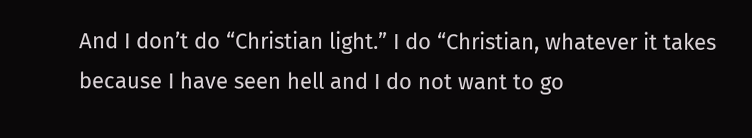And I don’t do “Christian light.” I do “Christian, whatever it takes because I have seen hell and I do not want to go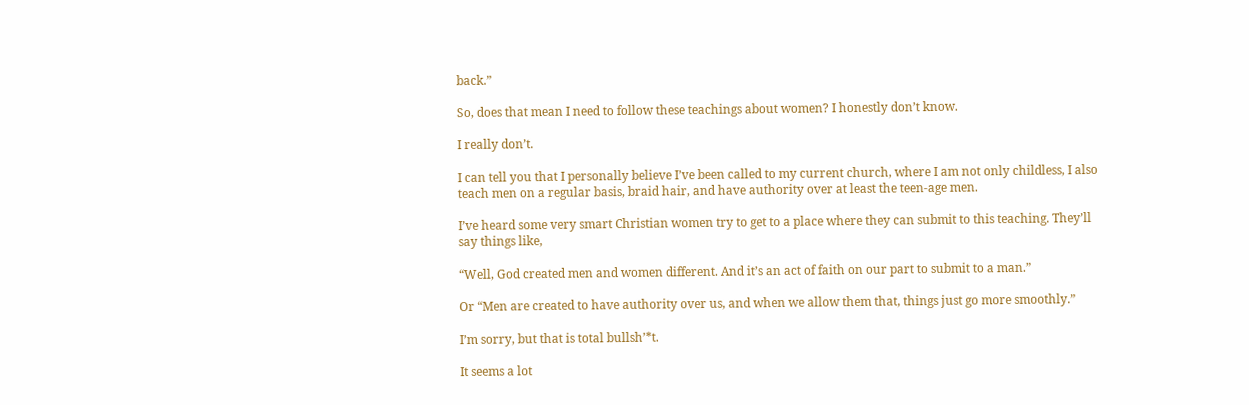back.”

So, does that mean I need to follow these teachings about women? I honestly don’t know.

I really don’t.

I can tell you that I personally believe I’ve been called to my current church, where I am not only childless, I also teach men on a regular basis, braid hair, and have authority over at least the teen-age men.

I’ve heard some very smart Christian women try to get to a place where they can submit to this teaching. They’ll say things like,

“Well, God created men and women different. And it’s an act of faith on our part to submit to a man.”

Or “Men are created to have authority over us, and when we allow them that, things just go more smoothly.”

I’m sorry, but that is total bullsh’*t.

It seems a lot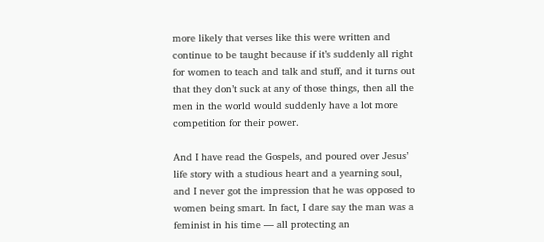more likely that verses like this were written and continue to be taught because if it’s suddenly all right for women to teach and talk and stuff, and it turns out that they don’t suck at any of those things, then all the men in the world would suddenly have a lot more competition for their power.

And I have read the Gospels, and poured over Jesus’ life story with a studious heart and a yearning soul, and I never got the impression that he was opposed to women being smart. In fact, I dare say the man was a feminist in his time — all protecting an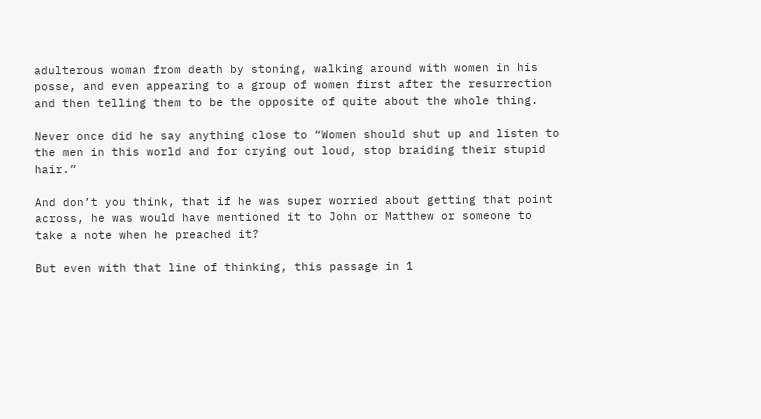adulterous woman from death by stoning, walking around with women in his posse, and even appearing to a group of women first after the resurrection and then telling them to be the opposite of quite about the whole thing.

Never once did he say anything close to “Women should shut up and listen to the men in this world and for crying out loud, stop braiding their stupid hair.”

And don’t you think, that if he was super worried about getting that point across, he was would have mentioned it to John or Matthew or someone to take a note when he preached it?

But even with that line of thinking, this passage in 1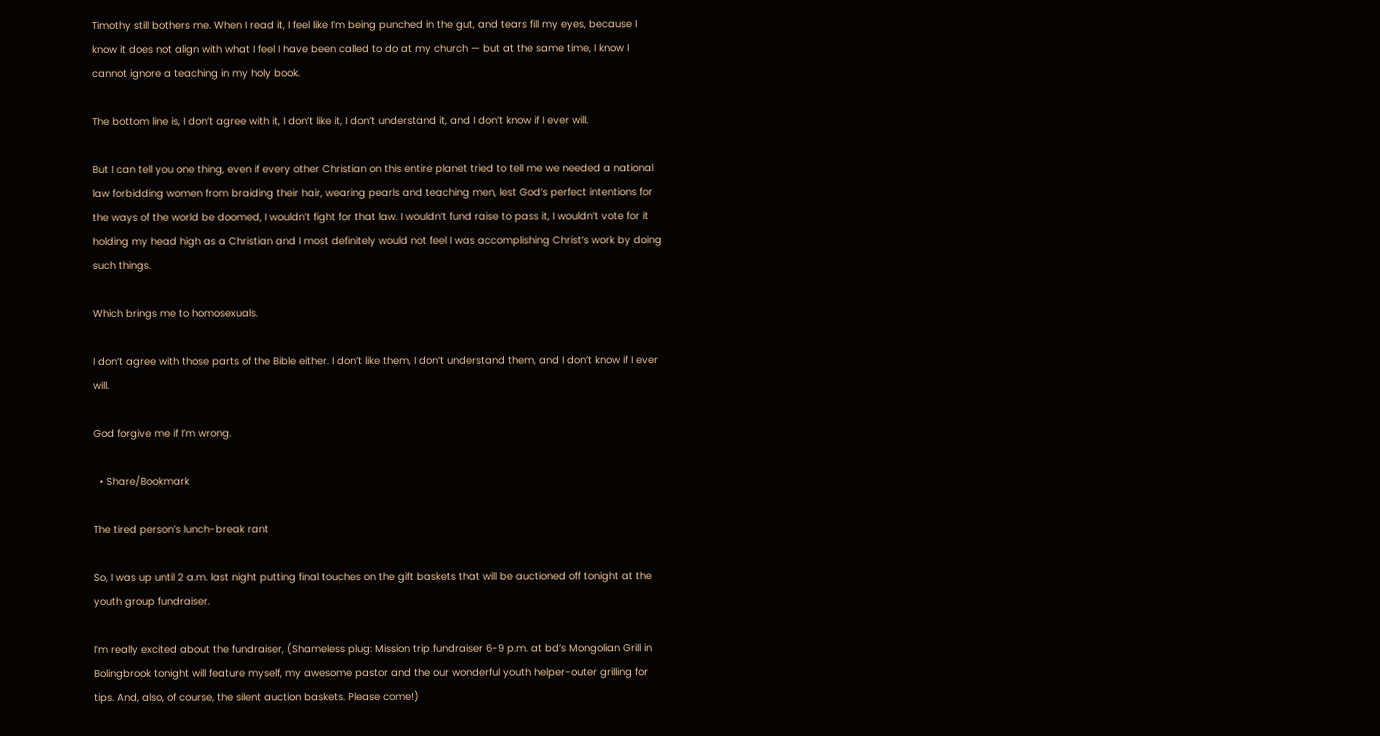Timothy still bothers me. When I read it, I feel like I’m being punched in the gut, and tears fill my eyes, because I know it does not align with what I feel I have been called to do at my church — but at the same time, I know I cannot ignore a teaching in my holy book.

The bottom line is, I don’t agree with it, I don’t like it, I don’t understand it, and I don’t know if I ever will.

But I can tell you one thing, even if every other Christian on this entire planet tried to tell me we needed a national law forbidding women from braiding their hair, wearing pearls and teaching men, lest God’s perfect intentions for the ways of the world be doomed, I wouldn’t fight for that law. I wouldn’t fund raise to pass it, I wouldn’t vote for it holding my head high as a Christian and I most definitely would not feel I was accomplishing Christ’s work by doing such things.

Which brings me to homosexuals.

I don’t agree with those parts of the Bible either. I don’t like them, I don’t understand them, and I don’t know if I ever will.

God forgive me if I’m wrong.

  • Share/Bookmark

The tired person’s lunch-break rant

So, I was up until 2 a.m. last night putting final touches on the gift baskets that will be auctioned off tonight at the youth group fundraiser.

I’m really excited about the fundraiser, (Shameless plug: Mission trip fundraiser 6-9 p.m. at bd’s Mongolian Grill in Bolingbrook tonight will feature myself, my awesome pastor and the our wonderful youth helper-outer grilling for tips. And, also, of course, the silent auction baskets. Please come!)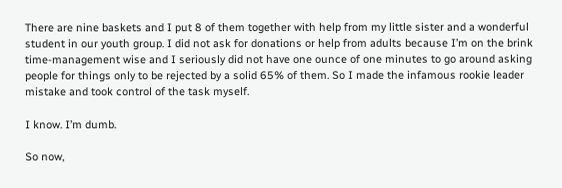There are nine baskets and I put 8 of them together with help from my little sister and a wonderful student in our youth group. I did not ask for donations or help from adults because I’m on the brink time-management wise and I seriously did not have one ounce of one minutes to go around asking people for things only to be rejected by a solid 65% of them. So I made the infamous rookie leader mistake and took control of the task myself.

I know. I’m dumb.

So now,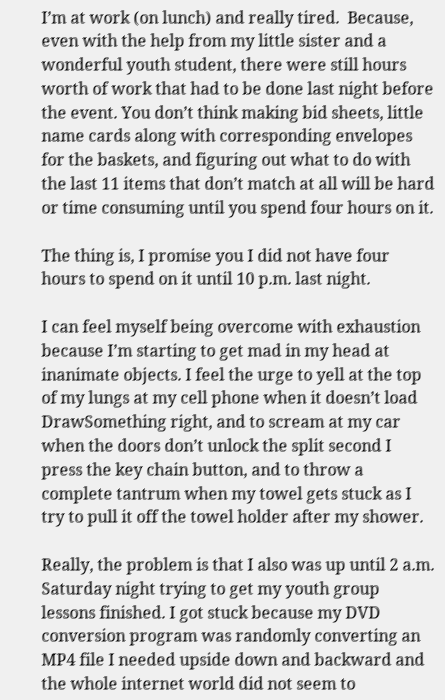I’m at work (on lunch) and really tired.  Because, even with the help from my little sister and a wonderful youth student, there were still hours worth of work that had to be done last night before the event. You don’t think making bid sheets, little name cards along with corresponding envelopes for the baskets, and figuring out what to do with the last 11 items that don’t match at all will be hard or time consuming until you spend four hours on it.

The thing is, I promise you I did not have four hours to spend on it until 10 p.m. last night.

I can feel myself being overcome with exhaustion because I’m starting to get mad in my head at inanimate objects. I feel the urge to yell at the top of my lungs at my cell phone when it doesn’t load DrawSomething right, and to scream at my car when the doors don’t unlock the split second I press the key chain button, and to throw a complete tantrum when my towel gets stuck as I try to pull it off the towel holder after my shower.

Really, the problem is that I also was up until 2 a.m. Saturday night trying to get my youth group lessons finished. I got stuck because my DVD conversion program was randomly converting an MP4 file I needed upside down and backward and the whole internet world did not seem to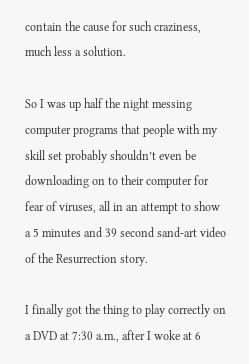contain the cause for such craziness, much less a solution.

So I was up half the night messing computer programs that people with my skill set probably shouldn’t even be downloading on to their computer for fear of viruses, all in an attempt to show a 5 minutes and 39 second sand-art video of the Resurrection story.

I finally got the thing to play correctly on a DVD at 7:30 a.m., after I woke at 6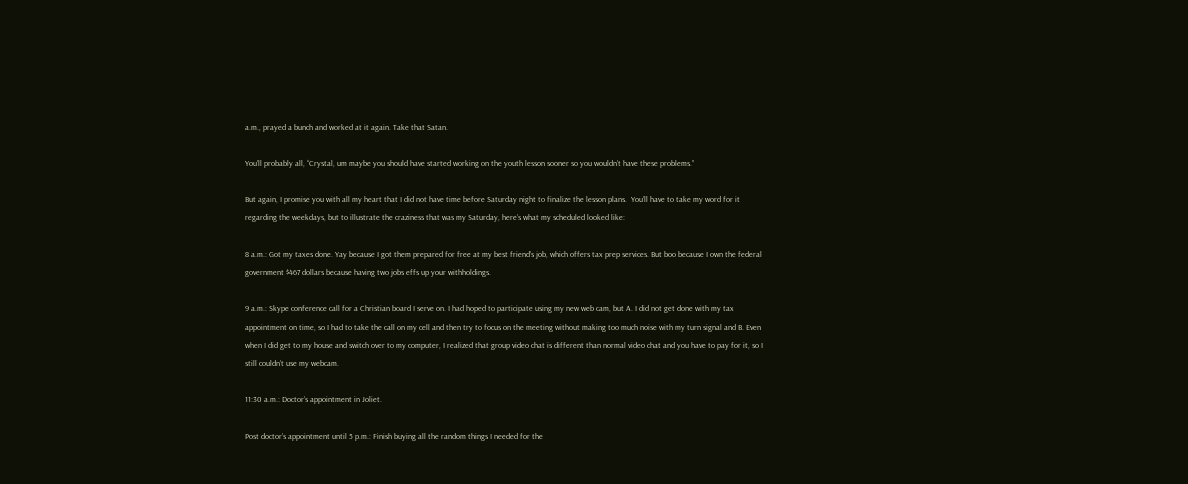a.m., prayed a bunch and worked at it again. Take that Satan.

You’ll probably all, “Crystal, um maybe you should have started working on the youth lesson sooner so you wouldn’t have these problems.”

But again, I promise you with all my heart that I did not have time before Saturday night to finalize the lesson plans.  You’ll have to take my word for it regarding the weekdays, but to illustrate the craziness that was my Saturday, here’s what my scheduled looked like:

8 a.m.: Got my taxes done. Yay because I got them prepared for free at my best friend’s job, which offers tax prep services. But boo because I own the federal government $467 dollars because having two jobs effs up your withholdings.

9 a.m.: Skype conference call for a Christian board I serve on. I had hoped to participate using my new web cam, but A. I did not get done with my tax appointment on time, so I had to take the call on my cell and then try to focus on the meeting without making too much noise with my turn signal and B. Even when I did get to my house and switch over to my computer, I realized that group video chat is different than normal video chat and you have to pay for it, so I still couldn’t use my webcam.

11:30 a.m.: Doctor’s appointment in Joliet.

Post doctor’s appointment until 5 p.m.: Finish buying all the random things I needed for the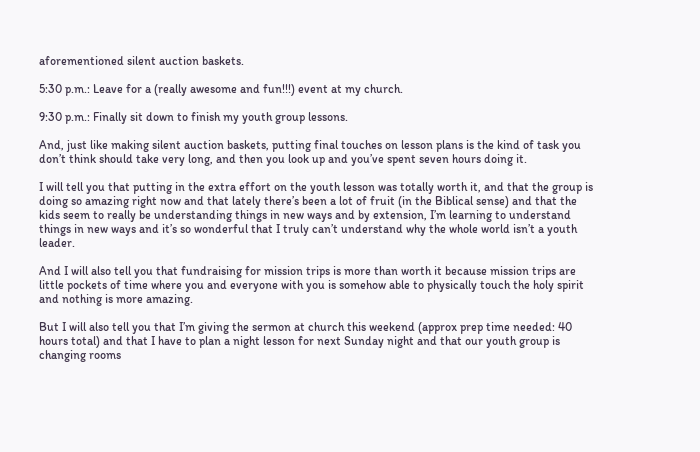aforementioned silent auction baskets.

5:30 p.m.: Leave for a (really awesome and fun!!!) event at my church.

9:30 p.m.: Finally sit down to finish my youth group lessons.

And, just like making silent auction baskets, putting final touches on lesson plans is the kind of task you don’t think should take very long, and then you look up and you’ve spent seven hours doing it.

I will tell you that putting in the extra effort on the youth lesson was totally worth it, and that the group is doing so amazing right now and that lately there’s been a lot of fruit (in the Biblical sense) and that the kids seem to really be understanding things in new ways and by extension, I’m learning to understand things in new ways and it’s so wonderful that I truly can’t understand why the whole world isn’t a youth leader.

And I will also tell you that fundraising for mission trips is more than worth it because mission trips are little pockets of time where you and everyone with you is somehow able to physically touch the holy spirit and nothing is more amazing.

But I will also tell you that I’m giving the sermon at church this weekend (approx prep time needed: 40 hours total) and that I have to plan a night lesson for next Sunday night and that our youth group is changing rooms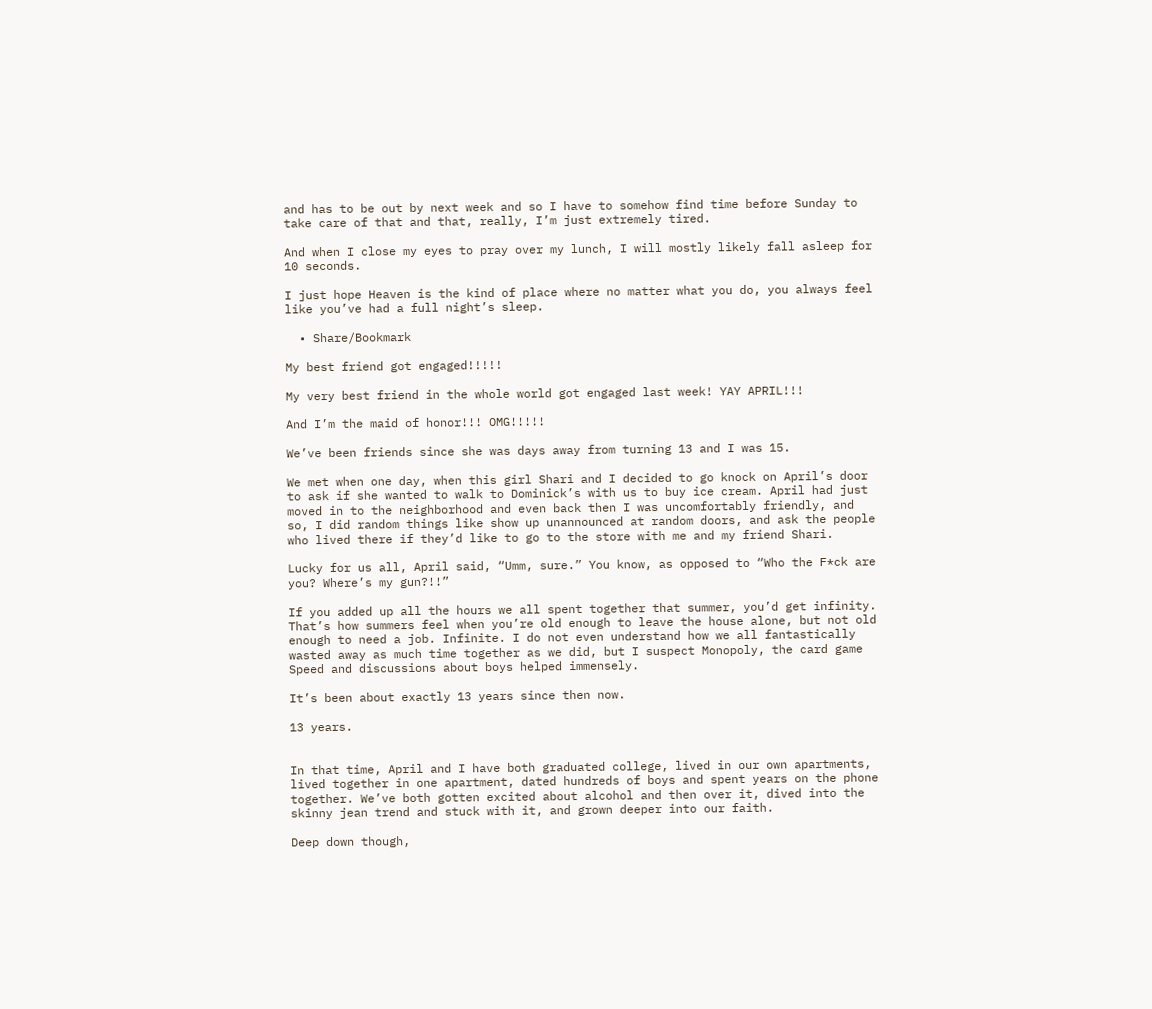and has to be out by next week and so I have to somehow find time before Sunday to take care of that and that, really, I’m just extremely tired.

And when I close my eyes to pray over my lunch, I will mostly likely fall asleep for 10 seconds.

I just hope Heaven is the kind of place where no matter what you do, you always feel like you’ve had a full night’s sleep.

  • Share/Bookmark

My best friend got engaged!!!!!

My very best friend in the whole world got engaged last week! YAY APRIL!!!

And I’m the maid of honor!!! OMG!!!!!

We’ve been friends since she was days away from turning 13 and I was 15.

We met when one day, when this girl Shari and I decided to go knock on April’s door to ask if she wanted to walk to Dominick’s with us to buy ice cream. April had just moved in to the neighborhood and even back then I was uncomfortably friendly, and so, I did random things like show up unannounced at random doors, and ask the people who lived there if they’d like to go to the store with me and my friend Shari.

Lucky for us all, April said, “Umm, sure.” You know, as opposed to “Who the F*ck are you? Where’s my gun?!!”

If you added up all the hours we all spent together that summer, you’d get infinity. That’s how summers feel when you’re old enough to leave the house alone, but not old enough to need a job. Infinite. I do not even understand how we all fantastically wasted away as much time together as we did, but I suspect Monopoly, the card game Speed and discussions about boys helped immensely.

It’s been about exactly 13 years since then now.

13 years.


In that time, April and I have both graduated college, lived in our own apartments, lived together in one apartment, dated hundreds of boys and spent years on the phone together. We’ve both gotten excited about alcohol and then over it, dived into the skinny jean trend and stuck with it, and grown deeper into our faith.

Deep down though,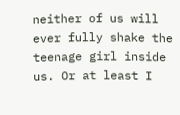neither of us will ever fully shake the teenage girl inside us. Or at least I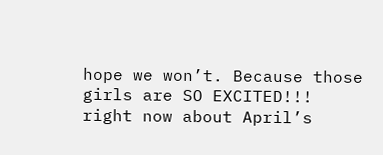hope we won’t. Because those girls are SO EXCITED!!! right now about April’s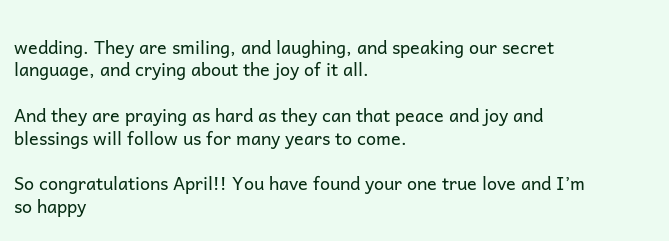wedding. They are smiling, and laughing, and speaking our secret language, and crying about the joy of it all.

And they are praying as hard as they can that peace and joy and blessings will follow us for many years to come.

So congratulations April!! You have found your one true love and I’m so happy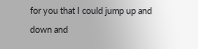for you that I could jump up and down and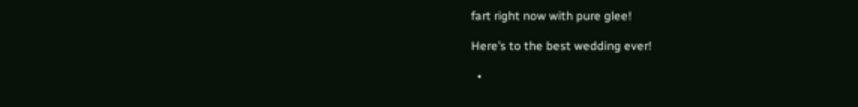fart right now with pure glee!

Here’s to the best wedding ever!

  •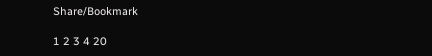Share/Bookmark

1 2 3 4 20